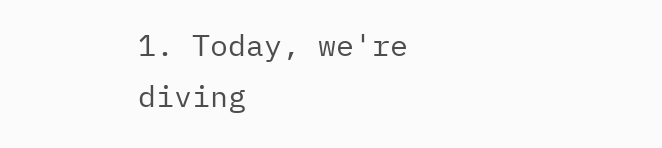1. Today, we're diving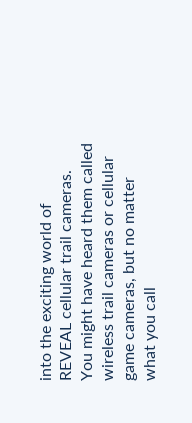into the exciting world of REVEAL cellular trail cameras. You might have heard them called wireless trail cameras or cellular game cameras, but no matter what you call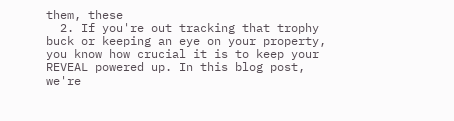them, these
  2. If you're out tracking that trophy buck or keeping an eye on your property, you know how crucial it is to keep your REVEAL powered up. In this blog post, we're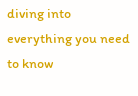diving into everything you need to know